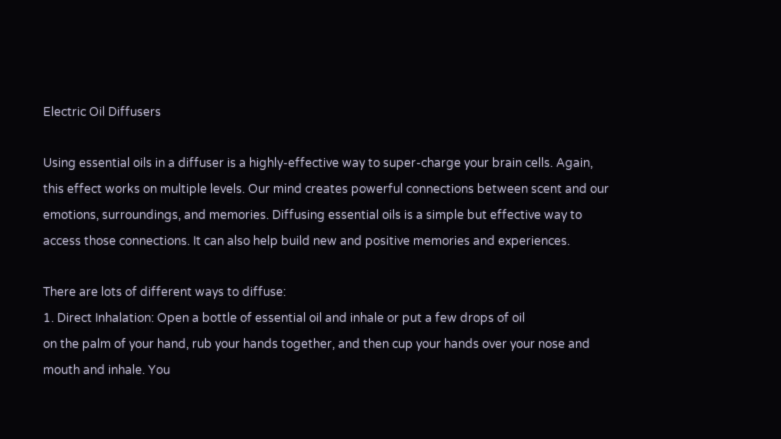Electric Oil Diffusers

Using essential oils in a diffuser is a highly-effective way to super-charge your brain cells. Again, this effect works on multiple levels. Our mind creates powerful connections between scent and our emotions, surroundings, and memories. Diffusing essential oils is a simple but effective way to access those connections. It can also help build new and positive memories and experiences.

There are lots of different ways to diffuse:
1. Direct Inhalation: Open a bottle of essential oil and inhale or put a few drops of oil
on the palm of your hand, rub your hands together, and then cup your hands over your nose and mouth and inhale. You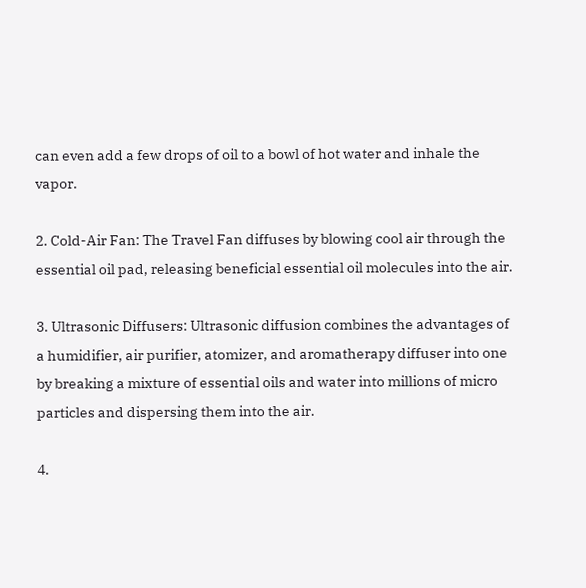can even add a few drops of oil to a bowl of hot water and inhale the vapor.

2. Cold-Air Fan: The Travel Fan diffuses by blowing cool air through the essential oil pad, releasing beneficial essential oil molecules into the air.

3. Ultrasonic Diffusers: Ultrasonic diffusion combines the advantages of a humidifier, air purifier, atomizer, and aromatherapy diffuser into one by breaking a mixture of essential oils and water into millions of micro particles and dispersing them into the air.

4.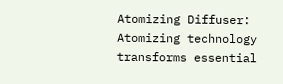Atomizing Diffuser: Atomizing technology transforms essential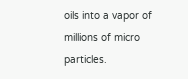oils into a vapor of millions of micro particles.